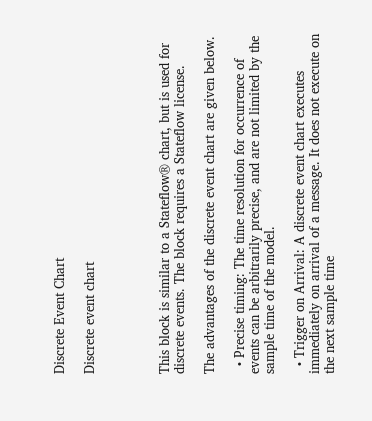Discrete Event Chart

Discrete event chart




This block is similar to a Stateflow® chart, but is used for discrete events. The block requires a Stateflow license.

The advantages of the discrete event chart are given below.

  • Precise timing: The time resolution for occurrence of events can be arbitrarily precise, and are not limited by the sample time of the model.

  • Trigger on Arrival: A discrete event chart executes immediately on arrival of a message. It does not execute on the next sample time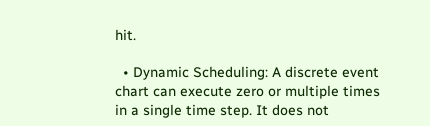hit.

  • Dynamic Scheduling: A discrete event chart can execute zero or multiple times in a single time step. It does not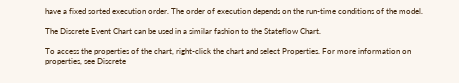have a fixed sorted execution order. The order of execution depends on the run-time conditions of the model.

The Discrete Event Chart can be used in a similar fashion to the Stateflow Chart.

To access the properties of the chart, right-click the chart and select Properties. For more information on properties, see Discrete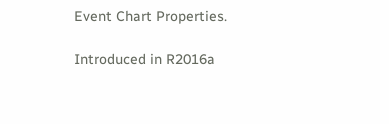Event Chart Properties.

Introduced in R2016a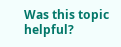Was this topic helpful?